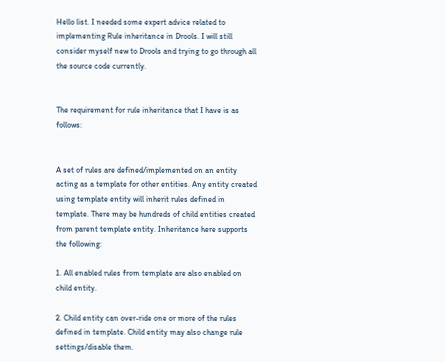Hello list. I needed some expert advice related to implementing Rule inheritance in Drools. I will still consider myself new to Drools and trying to go through all the source code currently.


The requirement for rule inheritance that I have is as follows:


A set of rules are defined/implemented on an entity acting as a template for other entities. Any entity created using template entity will inherit rules defined in template. There may be hundreds of child entities created from parent template entity. Inheritance here supports the following:

1. All enabled rules from template are also enabled on child entity.

2. Child entity can over-ride one or more of the rules defined in template. Child entity may also change rule settings/disable them.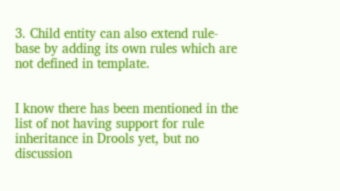3. Child entity can also extend rule-base by adding its own rules which are not defined in template.


I know there has been mentioned in the list of not having support for rule inheritance in Drools yet, but no discussion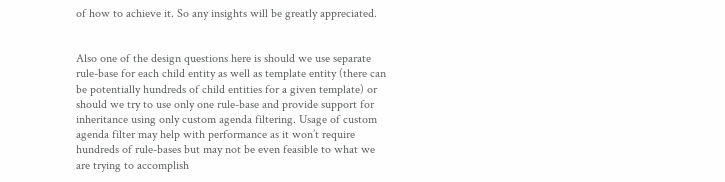of how to achieve it. So any insights will be greatly appreciated.


Also one of the design questions here is should we use separate rule-base for each child entity as well as template entity (there can be potentially hundreds of child entities for a given template) or should we try to use only one rule-base and provide support for inheritance using only custom agenda filtering. Usage of custom agenda filter may help with performance as it won’t require hundreds of rule-bases but may not be even feasible to what we are trying to accomplish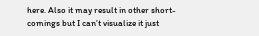here. Also it may result in other short-comings but I can’t visualize it just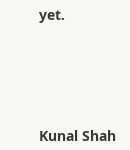yet.





Kunal Shah